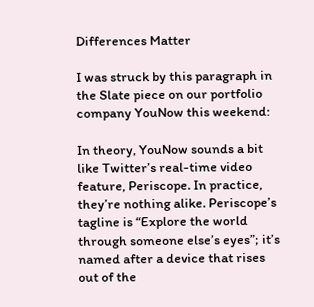Differences Matter

I was struck by this paragraph in the Slate piece on our portfolio company YouNow this weekend:

In theory, YouNow sounds a bit like Twitter’s real-time video feature, Periscope. In practice, they’re nothing alike. Periscope’s tagline is “Explore the world through someone else’s eyes”; it’s named after a device that rises out of the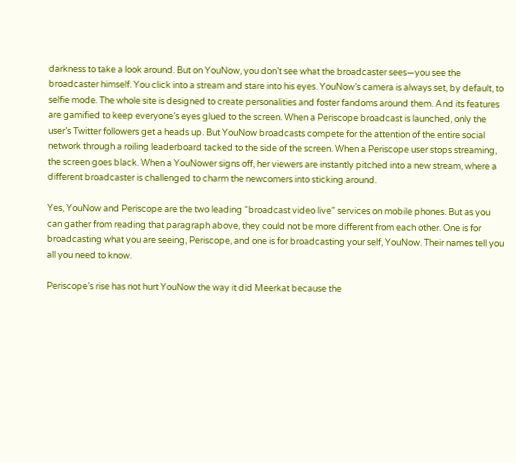darkness to take a look around. But on YouNow, you don’t see what the broadcaster sees—you see the broadcaster himself. You click into a stream and stare into his eyes. YouNow’s camera is always set, by default, to selfie mode. The whole site is designed to create personalities and foster fandoms around them. And its features are gamified to keep everyone’s eyes glued to the screen. When a Periscope broadcast is launched, only the user’s Twitter followers get a heads up. But YouNow broadcasts compete for the attention of the entire social network through a roiling leaderboard tacked to the side of the screen. When a Periscope user stops streaming, the screen goes black. When a YouNower signs off, her viewers are instantly pitched into a new stream, where a different broadcaster is challenged to charm the newcomers into sticking around.

Yes, YouNow and Periscope are the two leading “broadcast video live” services on mobile phones. But as you can gather from reading that paragraph above, they could not be more different from each other. One is for broadcasting what you are seeing, Periscope, and one is for broadcasting your self, YouNow. Their names tell you all you need to know.

Periscope’s rise has not hurt YouNow the way it did Meerkat because the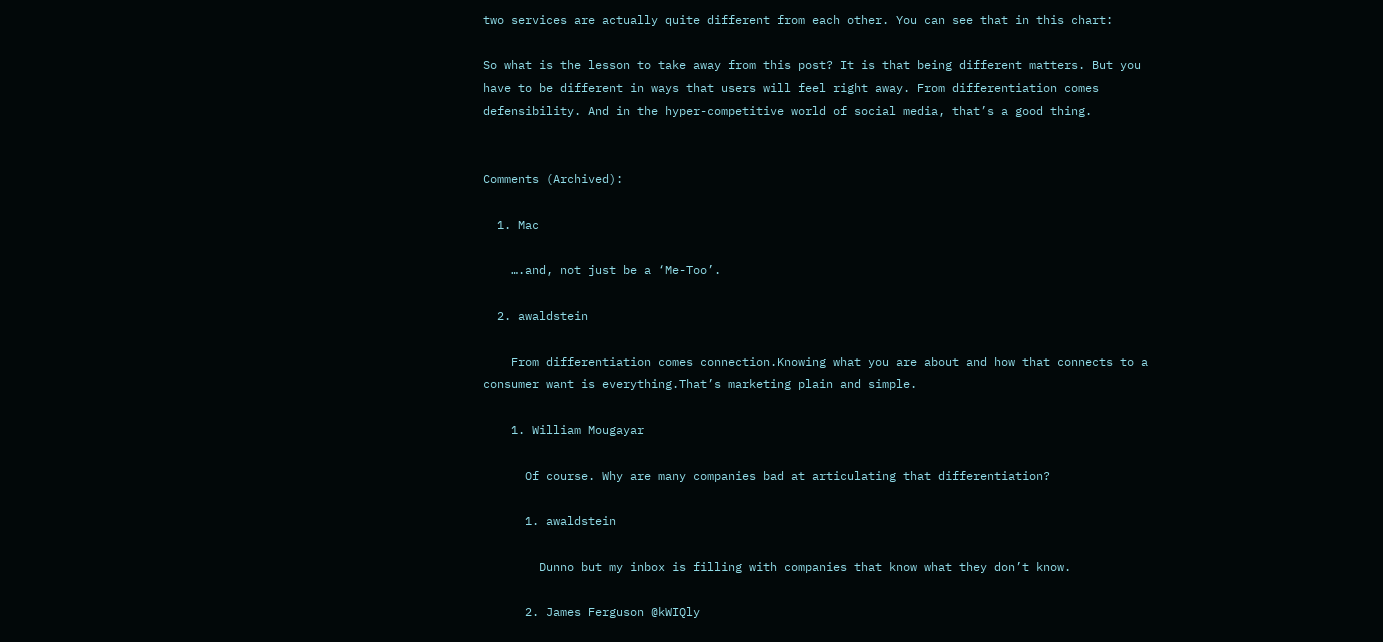two services are actually quite different from each other. You can see that in this chart:

So what is the lesson to take away from this post? It is that being different matters. But you have to be different in ways that users will feel right away. From differentiation comes defensibility. And in the hyper-competitive world of social media, that’s a good thing.


Comments (Archived):

  1. Mac

    ….and, not just be a ‘Me-Too’.

  2. awaldstein

    From differentiation comes connection.Knowing what you are about and how that connects to a consumer want is everything.That’s marketing plain and simple.

    1. William Mougayar

      Of course. Why are many companies bad at articulating that differentiation?

      1. awaldstein

        Dunno but my inbox is filling with companies that know what they don’t know.

      2. James Ferguson @kWIQly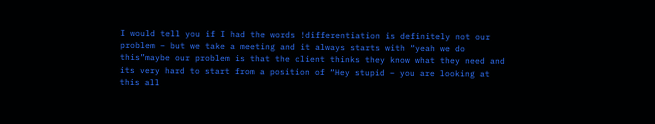I would tell you if I had the words !differentiation is definitely not our problem – but we take a meeting and it always starts with “yeah we do this”maybe our problem is that the client thinks they know what they need and its very hard to start from a position of “Hey stupid – you are looking at this all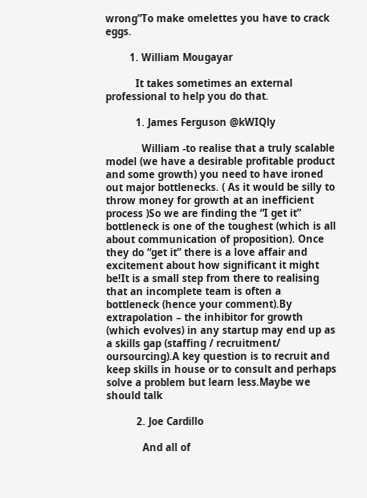wrong”To make omelettes you have to crack eggs.

        1. William Mougayar

          It takes sometimes an external professional to help you do that.

          1. James Ferguson @kWIQly

            William -to realise that a truly scalable model (we have a desirable profitable product and some growth) you need to have ironed out major bottlenecks. ( As it would be silly to throw money for growth at an inefficient process )So we are finding the “I get it” bottleneck is one of the toughest (which is all about communication of proposition). Once they do “get it” there is a love affair and excitement about how significant it might be!It is a small step from there to realising that an incomplete team is often a bottleneck (hence your comment).By extrapolation – the inhibitor for growth (which evolves) in any startup may end up as a skills gap (staffing / recruitment/ oursourcing).A key question is to recruit and keep skills in house or to consult and perhaps solve a problem but learn less.Maybe we should talk

          2. Joe Cardillo

            And all of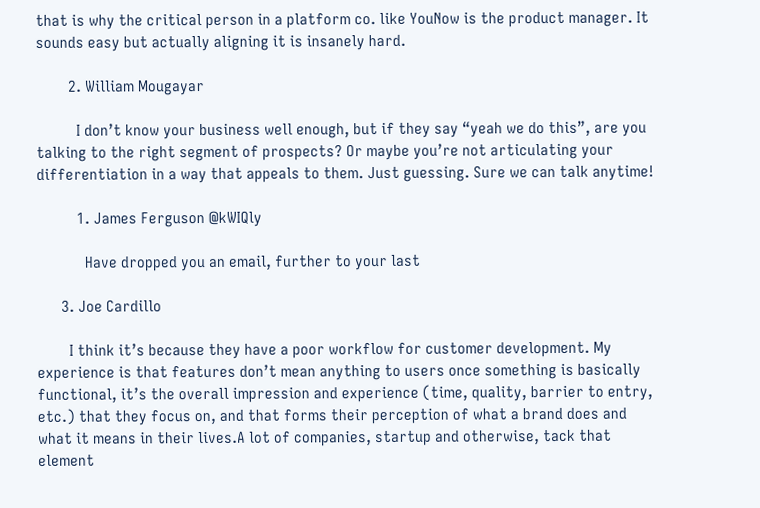that is why the critical person in a platform co. like YouNow is the product manager. It sounds easy but actually aligning it is insanely hard.

        2. William Mougayar

          I don’t know your business well enough, but if they say “yeah we do this”, are you talking to the right segment of prospects? Or maybe you’re not articulating your differentiation in a way that appeals to them. Just guessing. Sure we can talk anytime!

          1. James Ferguson @kWIQly

            Have dropped you an email, further to your last

      3. Joe Cardillo

        I think it’s because they have a poor workflow for customer development. My experience is that features don’t mean anything to users once something is basically functional, it’s the overall impression and experience (time, quality, barrier to entry, etc.) that they focus on, and that forms their perception of what a brand does and what it means in their lives.A lot of companies, startup and otherwise, tack that element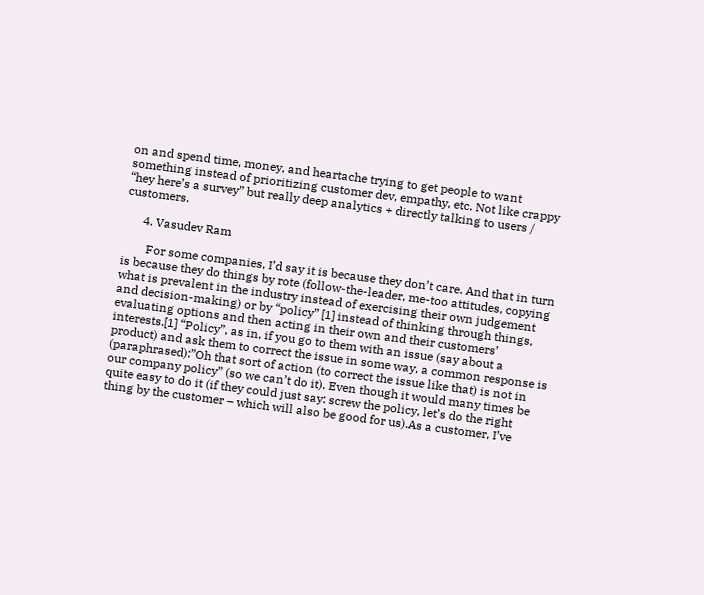on and spend time, money, and heartache trying to get people to want something instead of prioritizing customer dev, empathy, etc. Not like crappy “hey here’s a survey” but really deep analytics + directly talking to users / customers.

      4. Vasudev Ram

        For some companies, I’d say it is because they don’t care. And that in turn is because they do things by rote (follow-the-leader, me-too attitudes, copying what is prevalent in the industry instead of exercising their own judgement and decision-making) or by “policy” [1] instead of thinking through things, evaluating options and then acting in their own and their customers’ interests.[1] “Policy”, as in, if you go to them with an issue (say about a product) and ask them to correct the issue in some way, a common response is (paraphrased):”Oh that sort of action (to correct the issue like that) is not in our company policy” (so we can’t do it). Even though it would many times be quite easy to do it (if they could just say: screw the policy, let’s do the right thing by the customer – which will also be good for us).As a customer, I’ve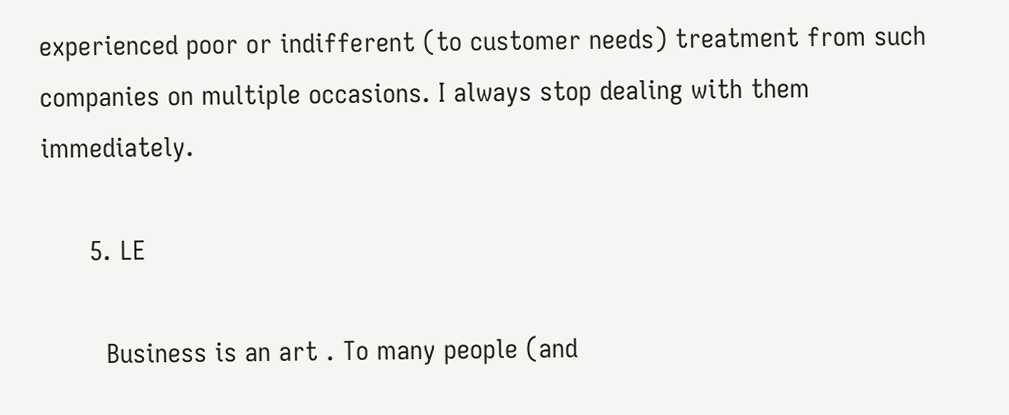experienced poor or indifferent (to customer needs) treatment from such companies on multiple occasions. I always stop dealing with them immediately.

      5. LE

        Business is an art . To many people (and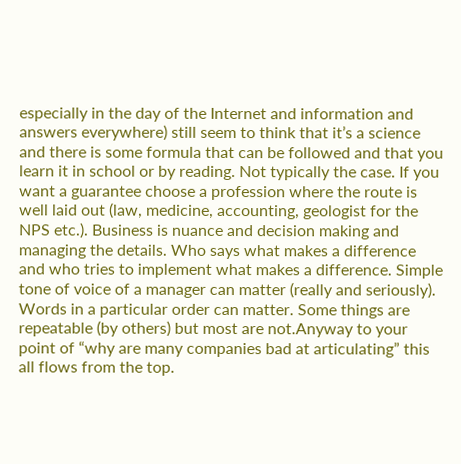especially in the day of the Internet and information and answers everywhere) still seem to think that it’s a science and there is some formula that can be followed and that you learn it in school or by reading. Not typically the case. If you want a guarantee choose a profession where the route is well laid out (law, medicine, accounting, geologist for the NPS etc.). Business is nuance and decision making and managing the details. Who says what makes a difference and who tries to implement what makes a difference. Simple tone of voice of a manager can matter (really and seriously). Words in a particular order can matter. Some things are repeatable (by others) but most are not.Anyway to your point of “why are many companies bad at articulating” this all flows from the top.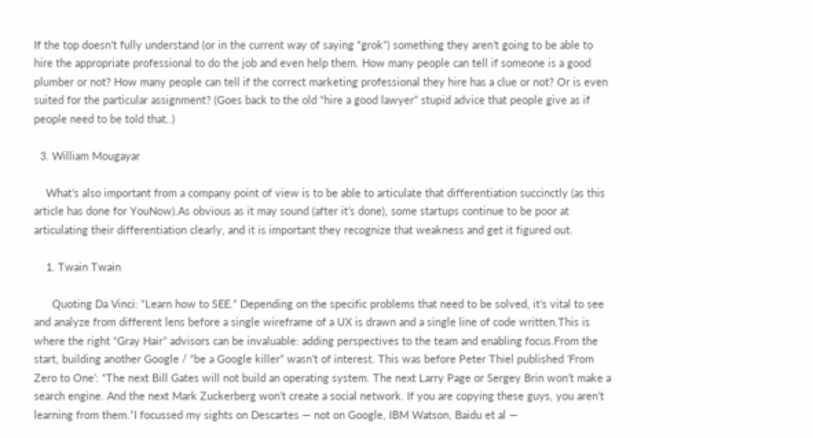If the top doesn’t fully understand (or in the current way of saying “grok”) something they aren’t going to be able to hire the appropriate professional to do the job and even help them. How many people can tell if someone is a good plumber or not? How many people can tell if the correct marketing professional they hire has a clue or not? Or is even suited for the particular assignment? (Goes back to the old “hire a good lawyer” stupid advice that people give as if people need to be told that..)

  3. William Mougayar

    What’s also important from a company point of view is to be able to articulate that differentiation succinctly (as this article has done for YouNow).As obvious as it may sound (after it’s done), some startups continue to be poor at articulating their differentiation clearly, and it is important they recognize that weakness and get it figured out.

    1. Twain Twain

      Quoting Da Vinci: “Learn how to SEE.” Depending on the specific problems that need to be solved, it’s vital to see and analyze from different lens before a single wireframe of a UX is drawn and a single line of code written.This is where the right “Gray Hair” advisors can be invaluable: adding perspectives to the team and enabling focus.From the start, building another Google / “be a Google killer” wasn’t of interest. This was before Peter Thiel published ‘From Zero to One’: “The next Bill Gates will not build an operating system. The next Larry Page or Sergey Brin won’t make a search engine. And the next Mark Zuckerberg won’t create a social network. If you are copying these guys, you aren’t learning from them.”I focussed my sights on Descartes — not on Google, IBM Watson, Baidu et al —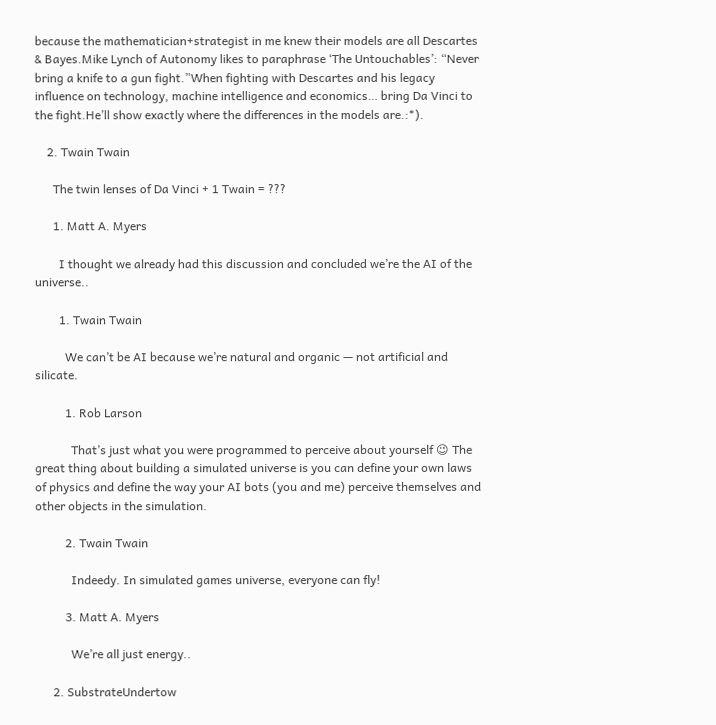because the mathematician+strategist in me knew their models are all Descartes & Bayes.Mike Lynch of Autonomy likes to paraphrase ‘The Untouchables’: “Never bring a knife to a gun fight.”When fighting with Descartes and his legacy influence on technology, machine intelligence and economics… bring Da Vinci to the fight.He’ll show exactly where the differences in the models are.:*).

    2. Twain Twain

      The twin lenses of Da Vinci + 1 Twain = ???

      1. Matt A. Myers

        I thought we already had this discussion and concluded we’re the AI of the universe..

        1. Twain Twain

          We can’t be AI because we’re natural and organic — not artificial and silicate.

          1. Rob Larson

            That’s just what you were programmed to perceive about yourself 😉 The great thing about building a simulated universe is you can define your own laws of physics and define the way your AI bots (you and me) perceive themselves and other objects in the simulation.

          2. Twain Twain

            Indeedy. In simulated games universe, everyone can fly!

          3. Matt A. Myers

            We’re all just energy..

      2. SubstrateUndertow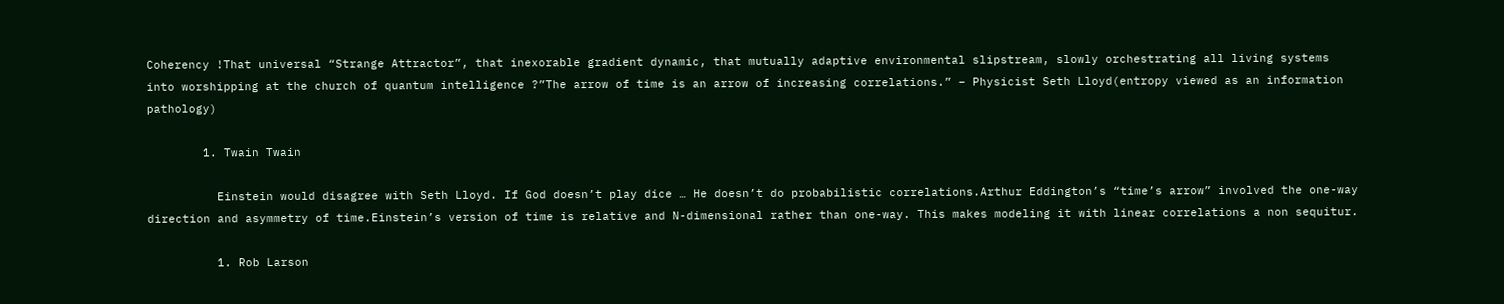Coherency !That universal “Strange Attractor”, that inexorable gradient dynamic, that mutually adaptive environmental slipstream, slowly orchestrating all living systems into worshipping at the church of quantum intelligence ?”The arrow of time is an arrow of increasing correlations.” – Physicist Seth Lloyd(entropy viewed as an information pathology)

        1. Twain Twain

          Einstein would disagree with Seth Lloyd. If God doesn’t play dice … He doesn’t do probabilistic correlations.Arthur Eddington’s “time’s arrow” involved the one-way direction and asymmetry of time.Einstein’s version of time is relative and N-dimensional rather than one-way. This makes modeling it with linear correlations a non sequitur.

          1. Rob Larson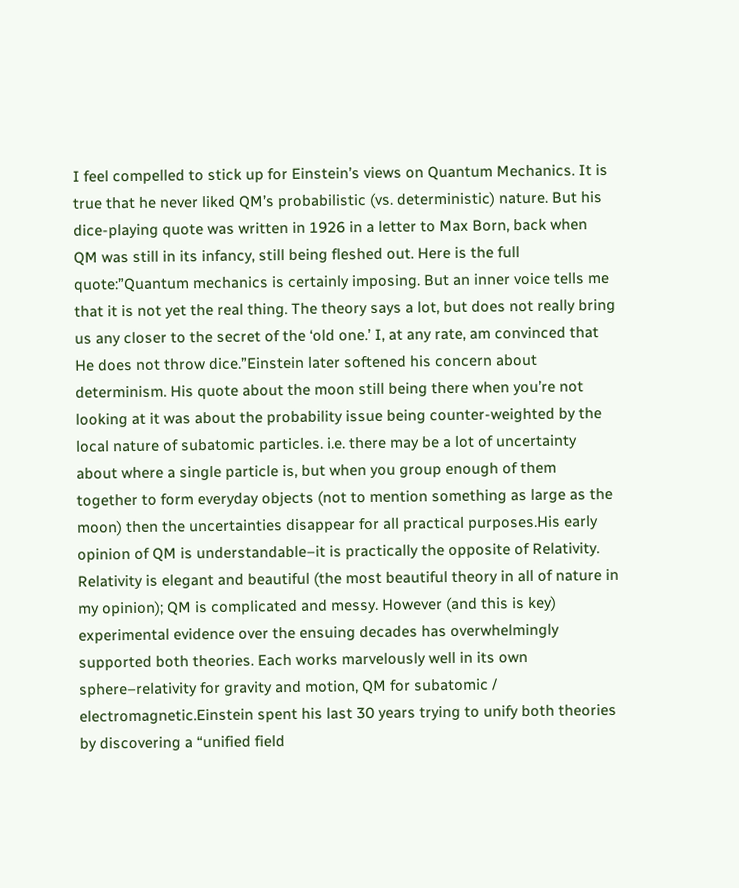I feel compelled to stick up for Einstein’s views on Quantum Mechanics. It is true that he never liked QM’s probabilistic (vs. deterministic) nature. But his dice-playing quote was written in 1926 in a letter to Max Born, back when QM was still in its infancy, still being fleshed out. Here is the full quote:”Quantum mechanics is certainly imposing. But an inner voice tells me that it is not yet the real thing. The theory says a lot, but does not really bring us any closer to the secret of the ‘old one.’ I, at any rate, am convinced that He does not throw dice.”Einstein later softened his concern about determinism. His quote about the moon still being there when you’re not looking at it was about the probability issue being counter-weighted by the local nature of subatomic particles. i.e. there may be a lot of uncertainty about where a single particle is, but when you group enough of them together to form everyday objects (not to mention something as large as the moon) then the uncertainties disappear for all practical purposes.His early opinion of QM is understandable–it is practically the opposite of Relativity. Relativity is elegant and beautiful (the most beautiful theory in all of nature in my opinion); QM is complicated and messy. However (and this is key) experimental evidence over the ensuing decades has overwhelmingly supported both theories. Each works marvelously well in its own sphere–relativity for gravity and motion, QM for subatomic / electromagnetic.Einstein spent his last 30 years trying to unify both theories by discovering a “unified field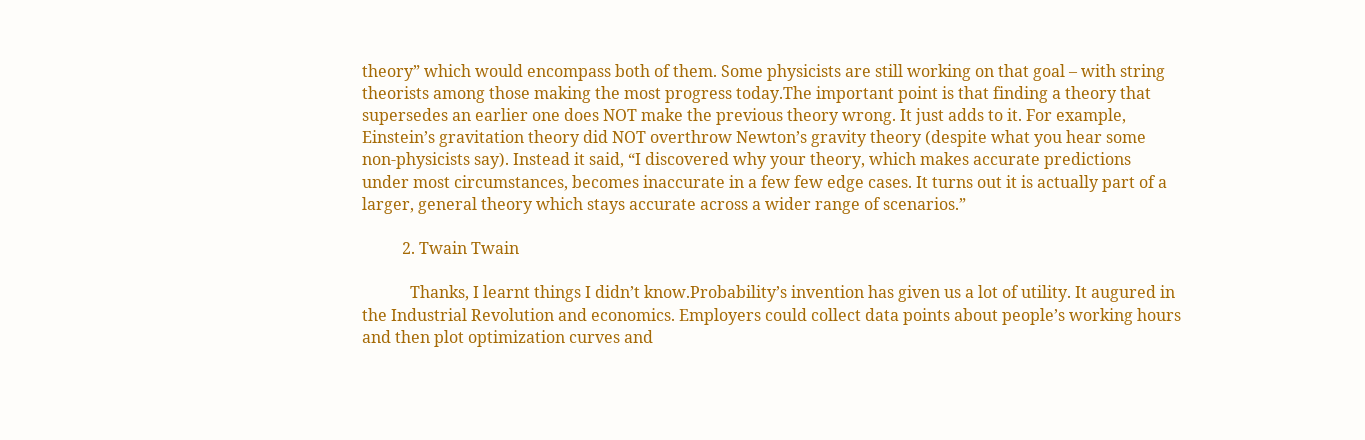theory” which would encompass both of them. Some physicists are still working on that goal – with string theorists among those making the most progress today.The important point is that finding a theory that supersedes an earlier one does NOT make the previous theory wrong. It just adds to it. For example, Einstein’s gravitation theory did NOT overthrow Newton’s gravity theory (despite what you hear some non-physicists say). Instead it said, “I discovered why your theory, which makes accurate predictions under most circumstances, becomes inaccurate in a few few edge cases. It turns out it is actually part of a larger, general theory which stays accurate across a wider range of scenarios.”

          2. Twain Twain

            Thanks, I learnt things I didn’t know.Probability’s invention has given us a lot of utility. It augured in the Industrial Revolution and economics. Employers could collect data points about people’s working hours and then plot optimization curves and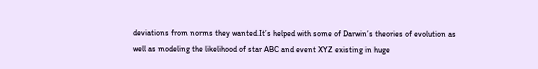deviations from norms they wanted.It’s helped with some of Darwin’s theories of evolution as well as modeling the likelihood of star ABC and event XYZ existing in huge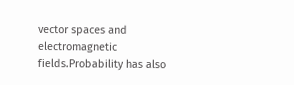vector spaces and electromagnetic fields.Probability has also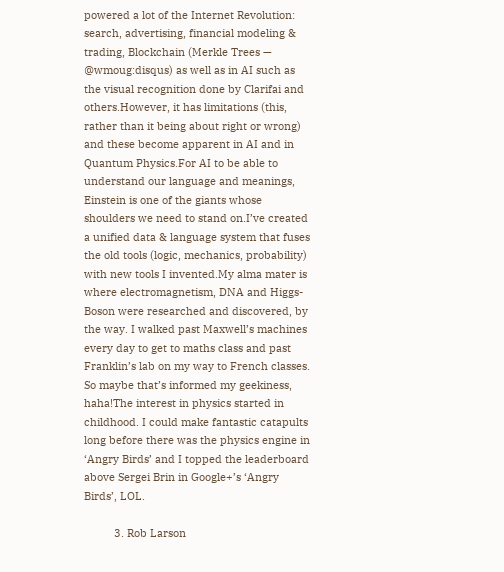powered a lot of the Internet Revolution: search, advertising, financial modeling & trading, Blockchain (Merkle Trees — @wmoug:disqus) as well as in AI such as the visual recognition done by Clarifai and others.However, it has limitations (this, rather than it being about right or wrong) and these become apparent in AI and in Quantum Physics.For AI to be able to understand our language and meanings, Einstein is one of the giants whose shoulders we need to stand on.I’ve created a unified data & language system that fuses the old tools (logic, mechanics, probability) with new tools I invented.My alma mater is where electromagnetism, DNA and Higgs-Boson were researched and discovered, by the way. I walked past Maxwell’s machines every day to get to maths class and past Franklin’s lab on my way to French classes. So maybe that’s informed my geekiness, haha!The interest in physics started in childhood. I could make fantastic catapults long before there was the physics engine in ‘Angry Birds’ and I topped the leaderboard above Sergei Brin in Google+’s ‘Angry Birds’, LOL.

          3. Rob Larson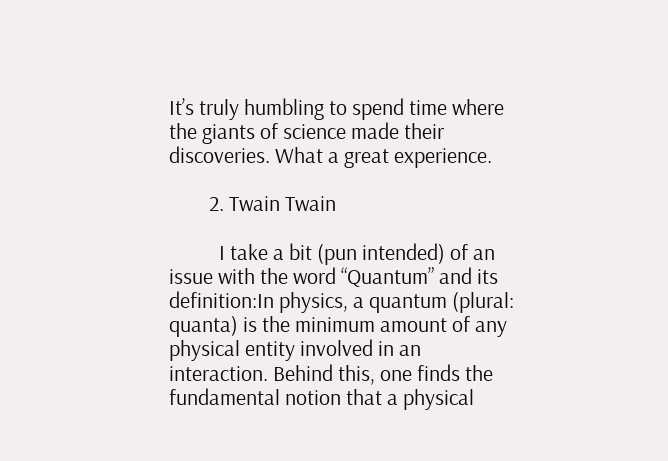It’s truly humbling to spend time where the giants of science made their discoveries. What a great experience.

        2. Twain Twain

          I take a bit (pun intended) of an issue with the word “Quantum” and its definition:In physics, a quantum (plural: quanta) is the minimum amount of any physical entity involved in an interaction. Behind this, one finds the fundamental notion that a physical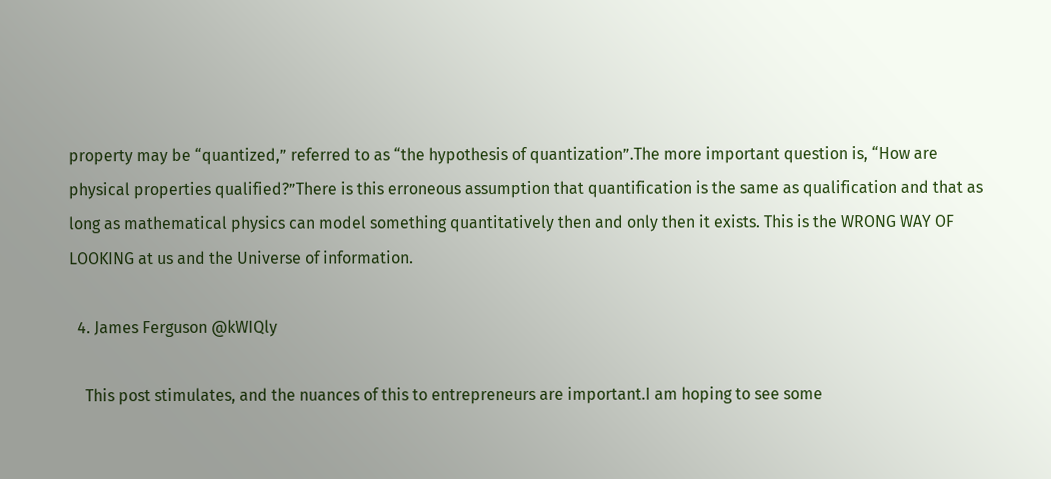property may be “quantized,” referred to as “the hypothesis of quantization”.The more important question is, “How are physical properties qualified?”There is this erroneous assumption that quantification is the same as qualification and that as long as mathematical physics can model something quantitatively then and only then it exists. This is the WRONG WAY OF LOOKING at us and the Universe of information.

  4. James Ferguson @kWIQly

    This post stimulates, and the nuances of this to entrepreneurs are important.I am hoping to see some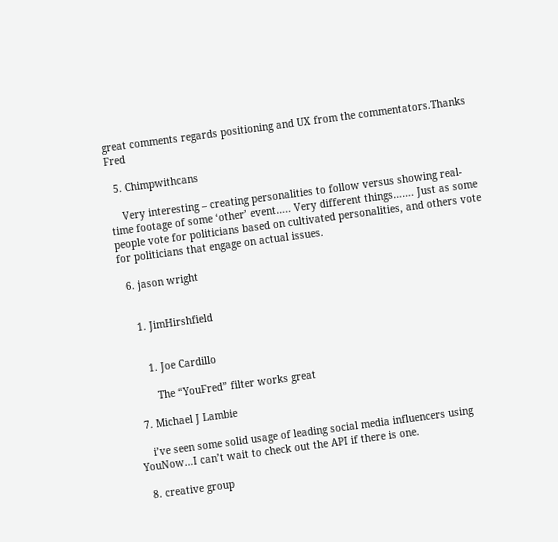great comments regards positioning and UX from the commentators.Thanks Fred

  5. Chimpwithcans

    Very interesting – creating personalities to follow versus showing real-time footage of some ‘other’ event….. Very different things……. Just as some people vote for politicians based on cultivated personalities, and others vote for politicians that engage on actual issues.

  6. jason wright


    1. JimHirshfield


      1. Joe Cardillo

        The “YouFred” filter works great

  7. Michael J Lambie

    i’ve seen some solid usage of leading social media influencers using YouNow…I can’t wait to check out the API if there is one.

  8. creative group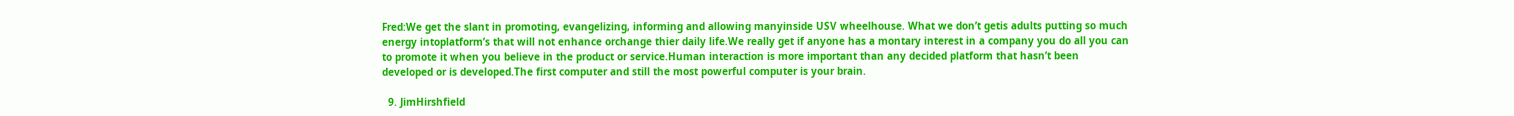Fred:We get the slant in promoting, evangelizing, informing and allowing manyinside USV wheelhouse. What we don’t getis adults putting so much energy intoplatform’s that will not enhance orchange thier daily life.We really get if anyone has a montary interest in a company you do all you can to promote it when you believe in the product or service.Human interaction is more important than any decided platform that hasn’t been developed or is developed.The first computer and still the most powerful computer is your brain.

  9. JimHirshfield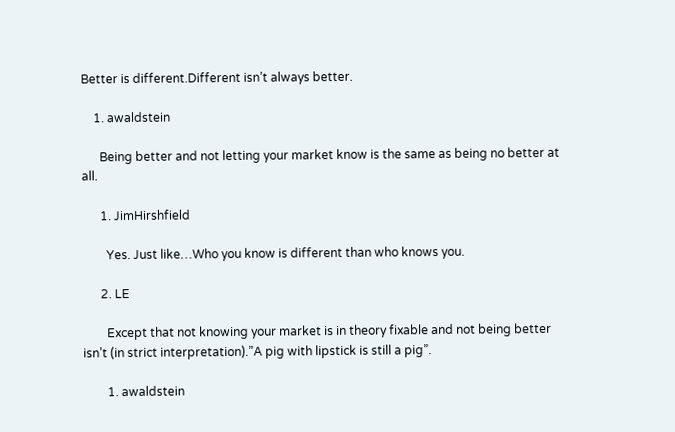Better is different.Different isn’t always better.

    1. awaldstein

      Being better and not letting your market know is the same as being no better at all.

      1. JimHirshfield

        Yes. Just like…Who you know is different than who knows you.

      2. LE

        Except that not knowing your market is in theory fixable and not being better isn’t (in strict interpretation).”A pig with lipstick is still a pig”.

        1. awaldstein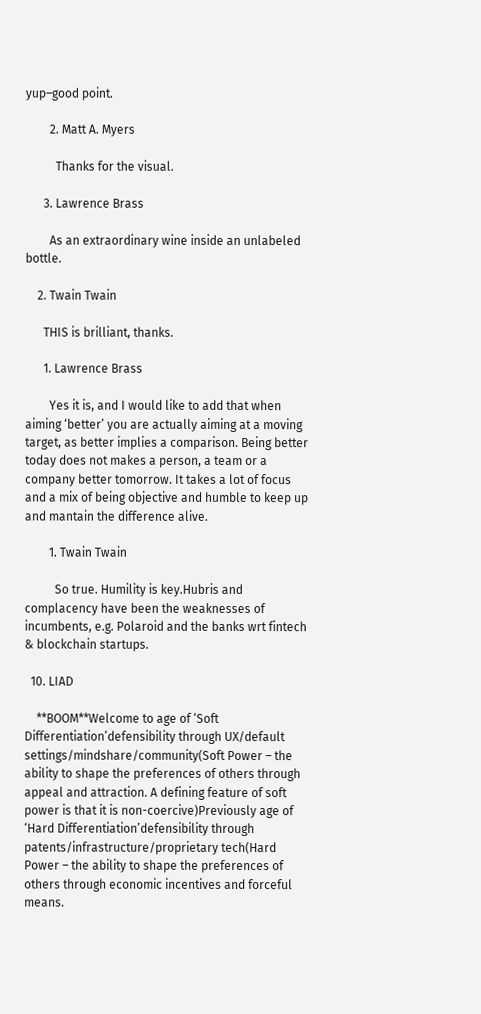yup–good point.

        2. Matt A. Myers

          Thanks for the visual.

      3. Lawrence Brass

        As an extraordinary wine inside an unlabeled bottle.

    2. Twain Twain

      THIS is brilliant, thanks.

      1. Lawrence Brass

        Yes it is, and I would like to add that when aiming ‘better’ you are actually aiming at a moving target, as better implies a comparison. Being better today does not makes a person, a team or a company better tomorrow. It takes a lot of focus and a mix of being objective and humble to keep up and mantain the difference alive.

        1. Twain Twain

          So true. Humility is key.Hubris and complacency have been the weaknesses of incumbents, e.g. Polaroid and the banks wrt fintech & blockchain startups.

  10. LIAD

    **BOOM**Welcome to age of ‘Soft Differentiation’defensibility through UX/default settings/mindshare/community(Soft Power – the ability to shape the preferences of others through appeal and attraction. A defining feature of soft power is that it is non-coercive)Previously age of ‘Hard Differentiation’defensibility through patents/infrastructure/proprietary tech(Hard Power – the ability to shape the preferences of others through economic incentives and forceful means.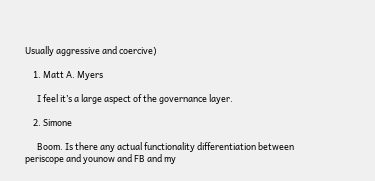Usually aggressive and coercive)

    1. Matt A. Myers

      I feel it’s a large aspect of the governance layer.

    2. Simone

      Boom. Is there any actual functionality differentiation between periscope and younow and FB and my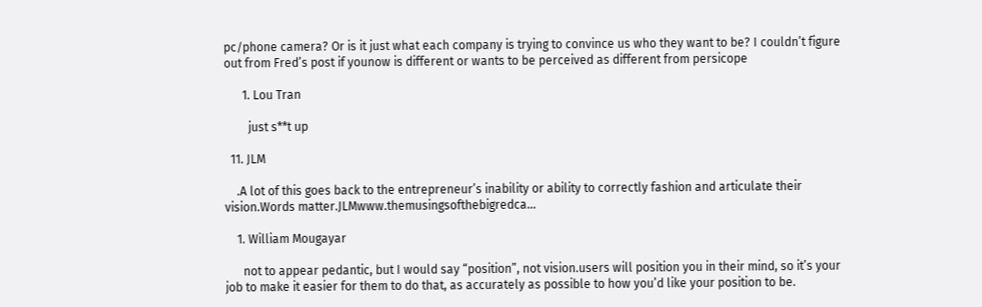pc/phone camera? Or is it just what each company is trying to convince us who they want to be? I couldn’t figure out from Fred’s post if younow is different or wants to be perceived as different from persicope

      1. Lou Tran

        just s**t up

  11. JLM

    .A lot of this goes back to the entrepreneur’s inability or ability to correctly fashion and articulate their vision.Words matter.JLMwww.themusingsofthebigredca…

    1. William Mougayar

      not to appear pedantic, but I would say “position”, not vision.users will position you in their mind, so it’s your job to make it easier for them to do that, as accurately as possible to how you’d like your position to be.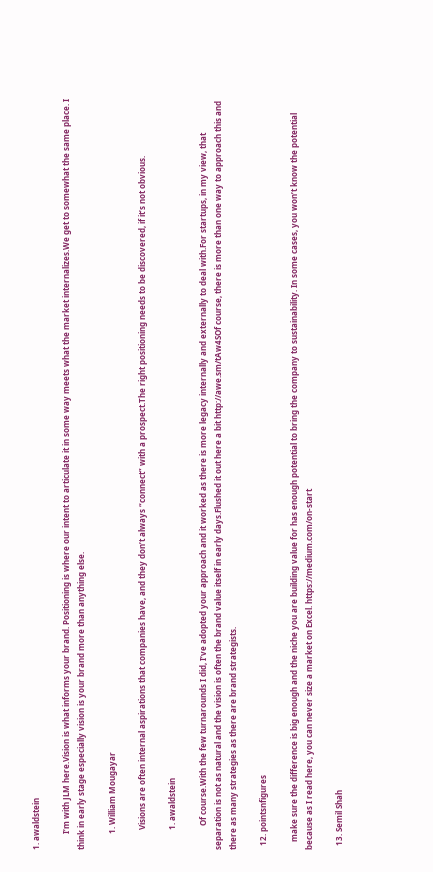1. awaldstein

        I’m with JLM here.Vision is what informs your brand. Positioning is where our intent to articulate it in some way meets what the market internalizes.We get to somewhat the same place. I think in early stage especially vision is your brand more than anything else.

        1. William Mougayar

          Visions are often internal aspirations that companies have, and they don’t always “connect” with a prospect.The right positioning needs to be discovered, if it’s not obvious.

          1. awaldstein

            Of course.With the few turnarounds I did, I’ve adopted your approach and it worked as there is more legacy internally and externally to deal with.For startups, in my view, that separation is not as natural and the vision is often the brand value itself in early days.Flushed it out here a bit http://awe.sm/tAw4SOf course, there is more than one way to approach this and there as many strategies as there are brand strategists.

  12. pointsnfigures

    make sure the difference is big enough and the niche you are building value for has enough potential to bring the company to sustainability. In some cases, you won’t know the potential because as I read here, you can never size a market on Excel. https://medium.com/on-start

  13. Semil Shah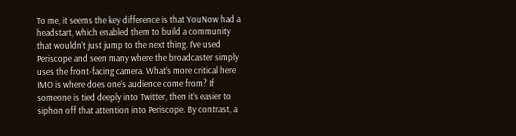To me, it seems the key difference is that YouNow had a headstart, which enabled them to build a community that wouldn’t just jump to the next thing. I’ve used Periscope and seen many where the broadcaster simply uses the front-facing camera. What’s more critical here IMO is where does one’s audience come from? If someone is tied deeply into Twitter, then it’s easier to siphon off that attention into Periscope. By contrast, a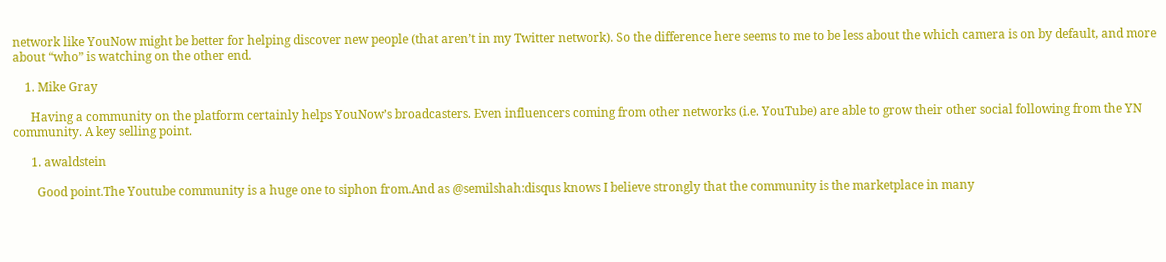network like YouNow might be better for helping discover new people (that aren’t in my Twitter network). So the difference here seems to me to be less about the which camera is on by default, and more about “who” is watching on the other end.

    1. Mike Gray

      Having a community on the platform certainly helps YouNow’s broadcasters. Even influencers coming from other networks (i.e. YouTube) are able to grow their other social following from the YN community. A key selling point.

      1. awaldstein

        Good point.The Youtube community is a huge one to siphon from.And as @semilshah:disqus knows I believe strongly that the community is the marketplace in many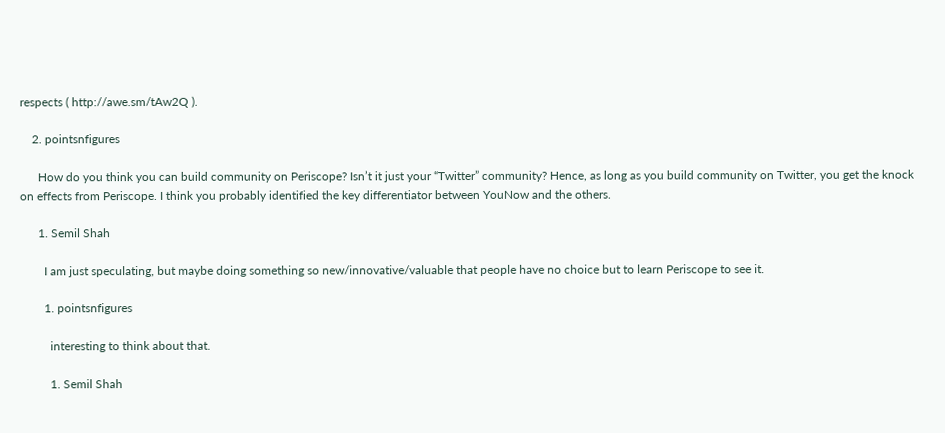respects ( http://awe.sm/tAw2Q ).

    2. pointsnfigures

      How do you think you can build community on Periscope? Isn’t it just your “Twitter” community? Hence, as long as you build community on Twitter, you get the knock on effects from Periscope. I think you probably identified the key differentiator between YouNow and the others.

      1. Semil Shah

        I am just speculating, but maybe doing something so new/innovative/valuable that people have no choice but to learn Periscope to see it.

        1. pointsnfigures

          interesting to think about that.

          1. Semil Shah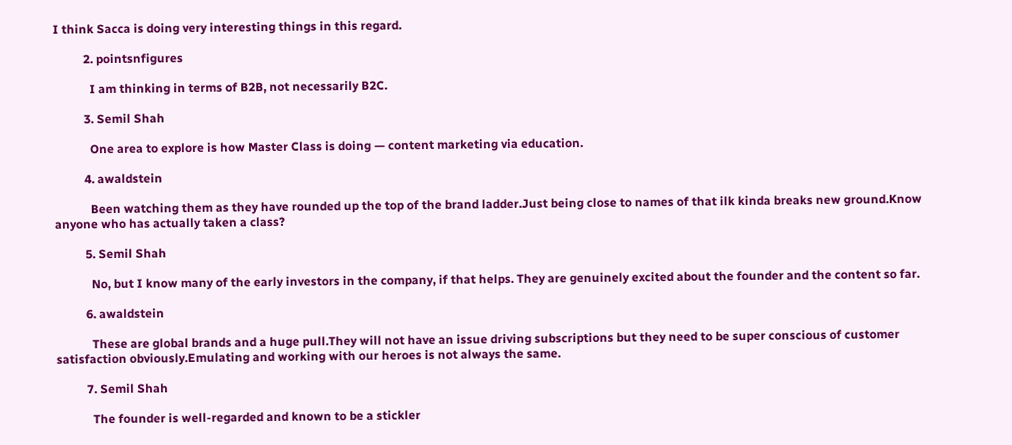I think Sacca is doing very interesting things in this regard.

          2. pointsnfigures

            I am thinking in terms of B2B, not necessarily B2C.

          3. Semil Shah

            One area to explore is how Master Class is doing — content marketing via education.

          4. awaldstein

            Been watching them as they have rounded up the top of the brand ladder.Just being close to names of that ilk kinda breaks new ground.Know anyone who has actually taken a class?

          5. Semil Shah

            No, but I know many of the early investors in the company, if that helps. They are genuinely excited about the founder and the content so far.

          6. awaldstein

            These are global brands and a huge pull.They will not have an issue driving subscriptions but they need to be super conscious of customer satisfaction obviously.Emulating and working with our heroes is not always the same.

          7. Semil Shah

            The founder is well-regarded and known to be a stickler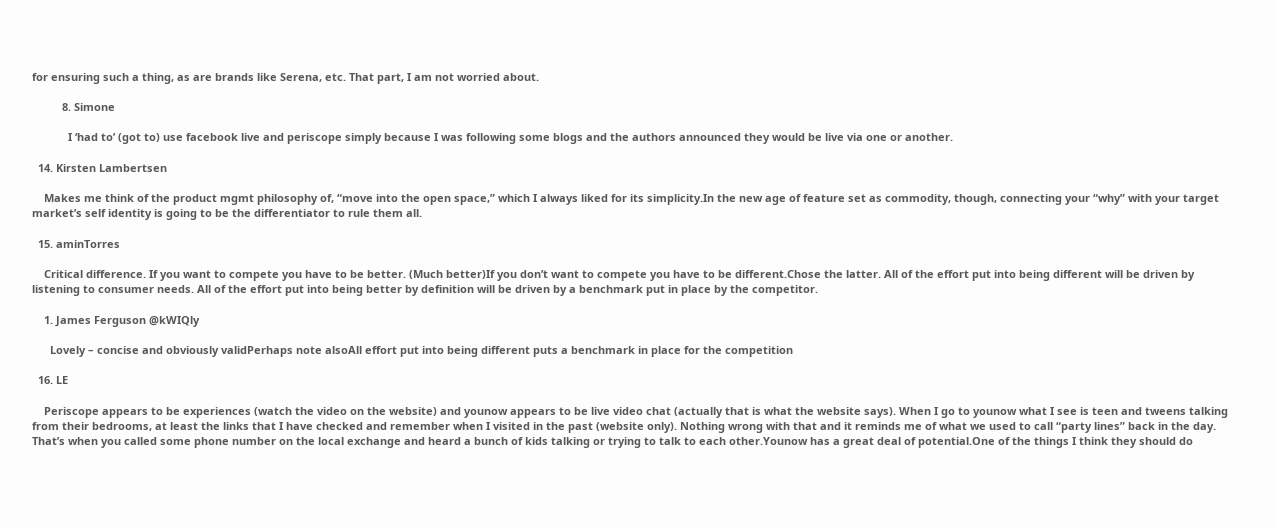for ensuring such a thing, as are brands like Serena, etc. That part, I am not worried about.

          8. Simone

            I ‘had to’ (got to) use facebook live and periscope simply because I was following some blogs and the authors announced they would be live via one or another.

  14. Kirsten Lambertsen

    Makes me think of the product mgmt philosophy of, “move into the open space,” which I always liked for its simplicity.In the new age of feature set as commodity, though, connecting your “why” with your target market’s self identity is going to be the differentiator to rule them all.

  15. aminTorres

    Critical difference. If you want to compete you have to be better. (Much better)If you don’t want to compete you have to be different.Chose the latter. All of the effort put into being different will be driven by listening to consumer needs. All of the effort put into being better by definition will be driven by a benchmark put in place by the competitor.

    1. James Ferguson @kWIQly

      Lovely – concise and obviously validPerhaps note alsoAll effort put into being different puts a benchmark in place for the competition

  16. LE

    Periscope appears to be experiences (watch the video on the website) and younow appears to be live video chat (actually that is what the website says). When I go to younow what I see is teen and tweens talking from their bedrooms, at least the links that I have checked and remember when I visited in the past (website only). Nothing wrong with that and it reminds me of what we used to call “party lines” back in the day. That’s when you called some phone number on the local exchange and heard a bunch of kids talking or trying to talk to each other.Younow has a great deal of potential.One of the things I think they should do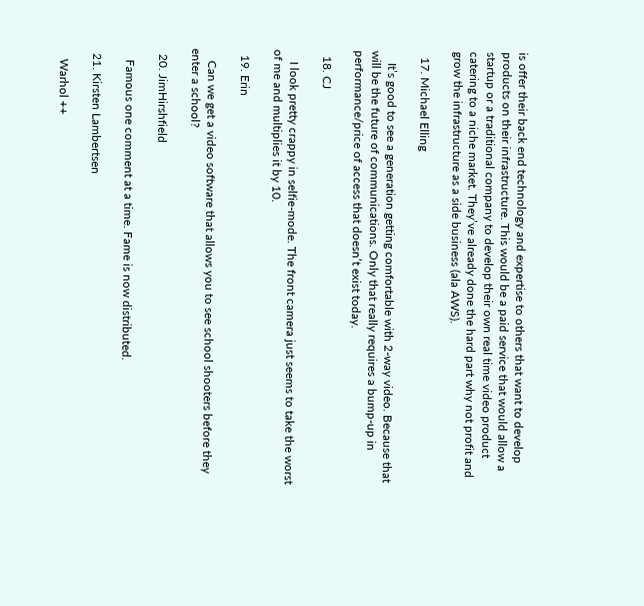is offer their back end technology and expertise to others that want to develop products on their infrastructure. This would be a paid service that would allow a startup or a traditional company to develop their own real time video product catering to a niche market. They’ve already done the hard part why not profit and grow the infrastructure as a side business (ala AWS).

  17. Michael Elling

    It’s good to see a generation getting comfortable with 2-way video. Because that will be the future of communications. Only that really requires a bump-up in performance/price of access that doesn’t exist today.

  18. CJ

    I look pretty crappy in selfie-mode. The front camera just seems to take the worst of me and multiplies it by 10.

  19. Erin

    Can we get a video software that allows you to see school shooters before they enter a school?

  20. JimHirshfield

    Famous one comment at a time. Fame is now distributed.

  21. Kirsten Lambertsen

    Warhol ++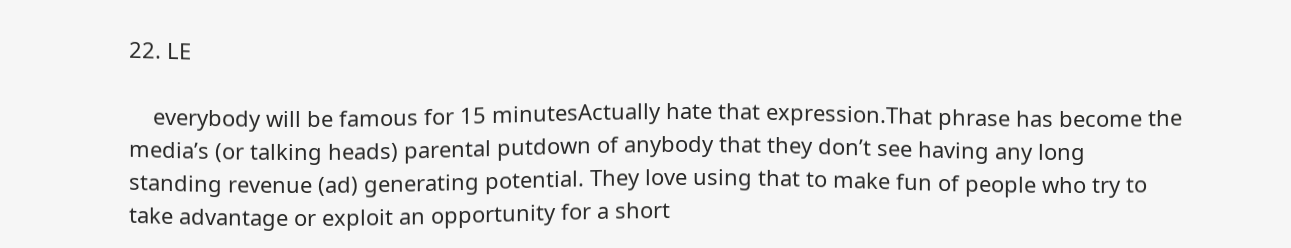22. LE

    everybody will be famous for 15 minutesActually hate that expression.That phrase has become the media’s (or talking heads) parental putdown of anybody that they don’t see having any long standing revenue (ad) generating potential. They love using that to make fun of people who try to take advantage or exploit an opportunity for a short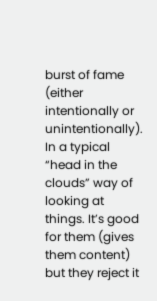burst of fame (either intentionally or unintentionally). In a typical “head in the clouds” way of looking at things. It’s good for them (gives them content) but they reject it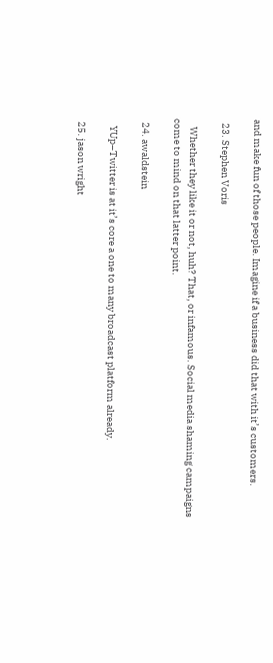and make fun of those people. Imagine if a business did that with it’s customers.

  23. Stephen Voris

    Whether they like it or not, huh? That, or infamous. Social media shaming campaigns come to mind on that latter point.

  24. awaldstein

    YUp–Twitter is at it’s core a one to many broadcast platform already.

  25. jason wright